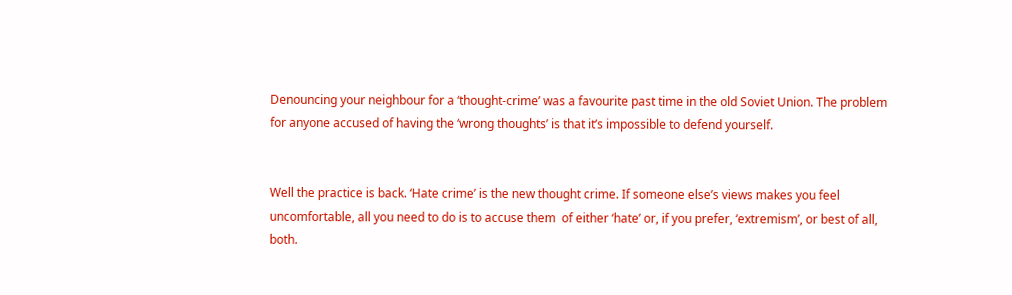Denouncing your neighbour for a ‘thought-crime’ was a favourite past time in the old Soviet Union. The problem for anyone accused of having the ‘wrong thoughts’ is that it’s impossible to defend yourself.


Well the practice is back. ‘Hate crime’ is the new thought crime. If someone else’s views makes you feel uncomfortable, all you need to do is to accuse them  of either ‘hate’ or, if you prefer, ‘extremism’, or best of all, both.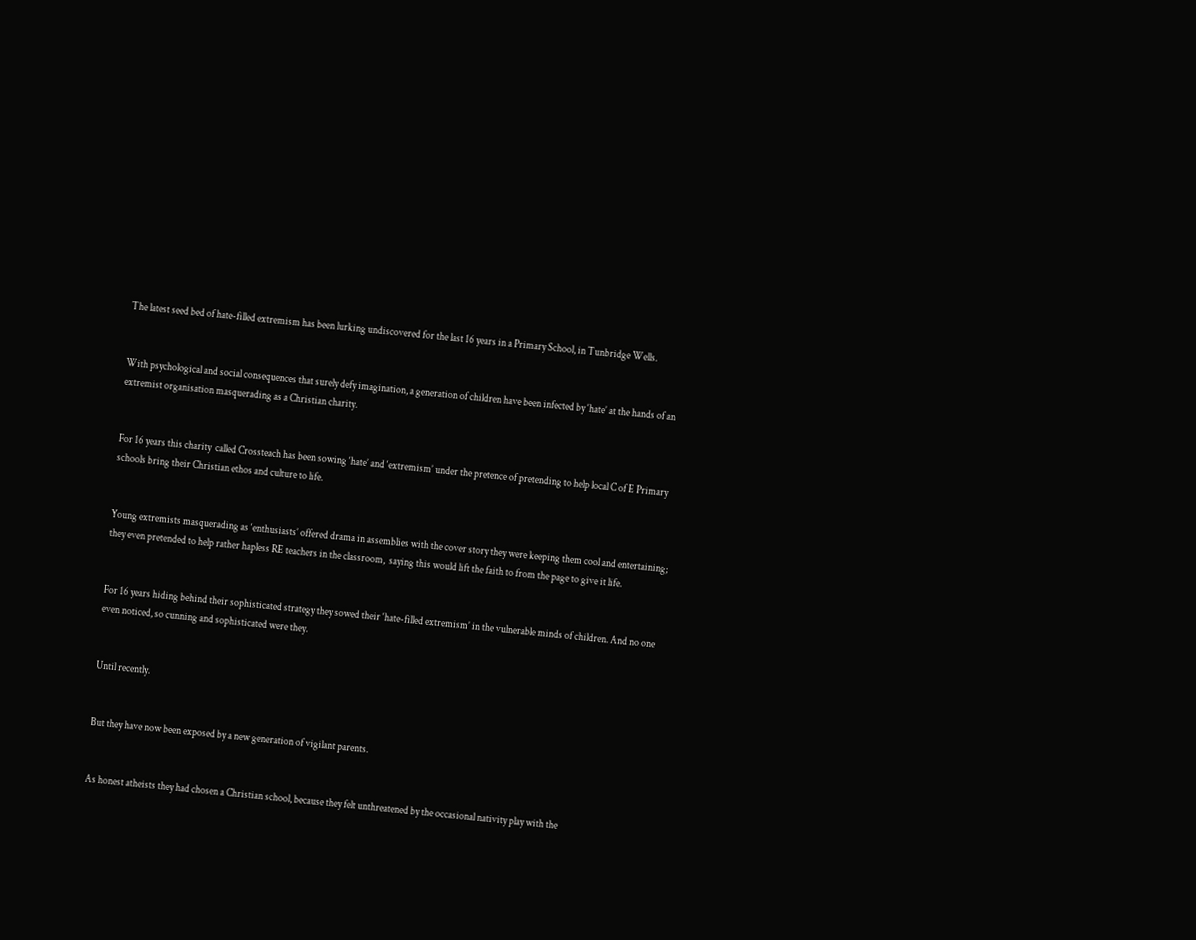The latest seed bed of hate-filled extremism has been lurking undiscovered for the last 16 years in a Primary School, in Tunbridge Wells.


With psychological and social consequences that surely defy imagination, a generation of children have been infected by ‘hate’ at the hands of an extremist organisation masquerading as a Christian charity.


For 16 years this charity  called Crossteach has been sowing ‘hate’ and ‘extremism’ under the pretence of pretending to help local C of E Primary schools bring their Christian ethos and culture to life.


Young extremists masquerading as ‘enthusiasts’ offered drama in assemblies with the cover story they were keeping them cool and entertaining; they even pretended to help rather hapless RE teachers in the classroom,  saying this would lift the faith to from the page to give it life.


For 16 years hiding behind their sophisticated strategy they sowed their ‘hate-filled extremism’ in the vulnerable minds of children. And no one even noticed, so cunning and sophisticated were they.


Until recently.


But they have now been exposed by a new generation of vigilant parents.


As honest atheists they had chosen a Christian school, because they felt unthreatened by the occasional nativity play with the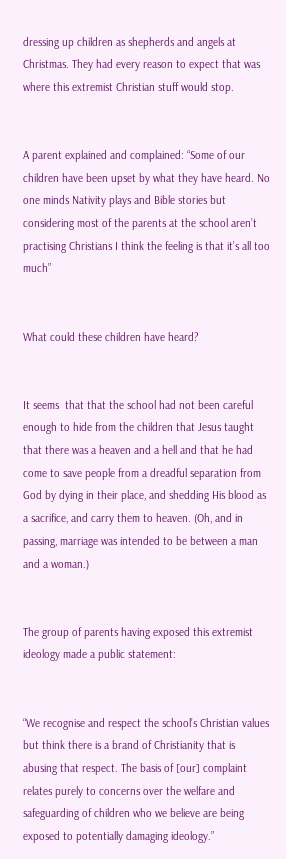dressing up children as shepherds and angels at  Christmas. They had every reason to expect that was where this extremist Christian stuff would stop.


A parent explained and complained: “Some of our children have been upset by what they have heard. No one minds Nativity plays and Bible stories but considering most of the parents at the school aren’t practising Christians I think the feeling is that it’s all too much”


What could these children have heard?


It seems  that that the school had not been careful  enough to hide from the children that Jesus taught that there was a heaven and a hell and that he had come to save people from a dreadful separation from God by dying in their place, and shedding His blood as a sacrifice, and carry them to heaven. (Oh, and in passing, marriage was intended to be between a man and a woman.)


The group of parents having exposed this extremist ideology made a public statement:


“We recognise and respect the school’s Christian values but think there is a brand of Christianity that is abusing that respect. The basis of [our] complaint relates purely to concerns over the welfare and safeguarding of children who we believe are being exposed to potentially damaging ideology.”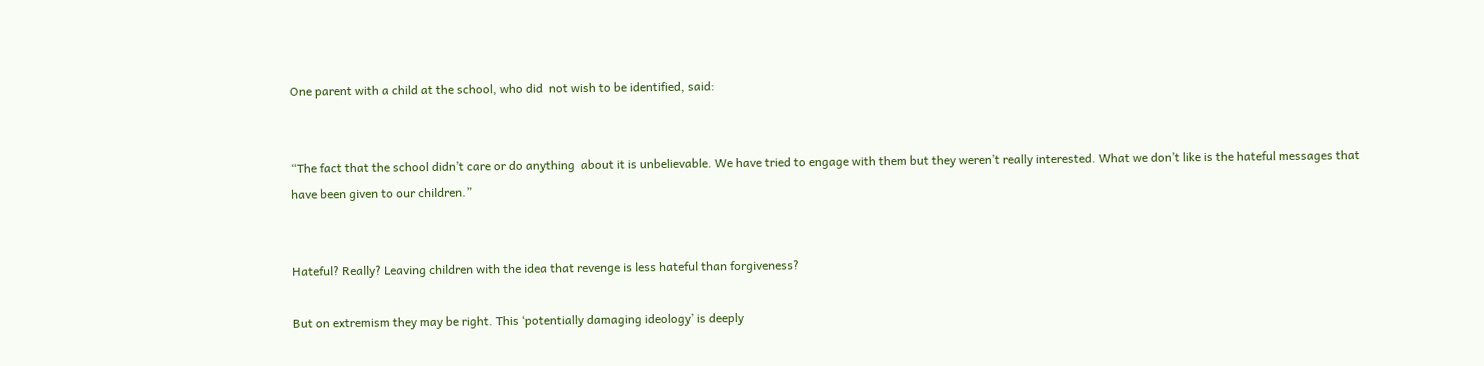One parent with a child at the school, who did  not wish to be identified, said:


“The fact that the school didn’t care or do anything  about it is unbelievable. We have tried to engage with them but they weren’t really interested. What we don’t like is the hateful messages that have been given to our children.”


Hateful? Really? Leaving children with the idea that revenge is less hateful than forgiveness?

But on extremism they may be right. This ‘potentially damaging ideology’ is deeply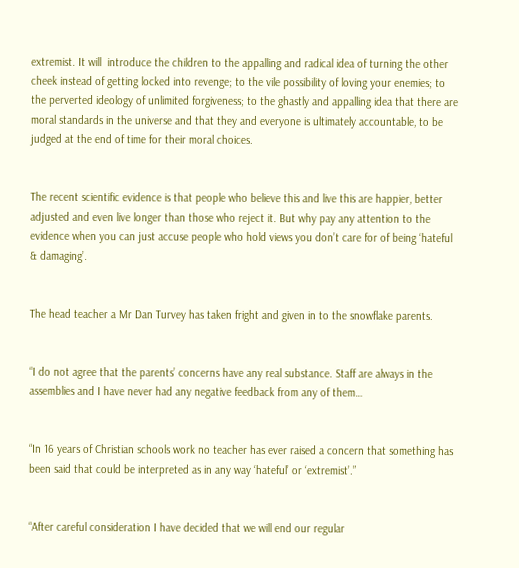extremist. It will  introduce the children to the appalling and radical idea of turning the other cheek instead of getting locked into revenge; to the vile possibility of loving your enemies; to the perverted ideology of unlimited forgiveness; to the ghastly and appalling idea that there are moral standards in the universe and that they and everyone is ultimately accountable, to be judged at the end of time for their moral choices.


The recent scientific evidence is that people who believe this and live this are happier, better adjusted and even live longer than those who reject it. But why pay any attention to the evidence when you can just accuse people who hold views you don’t care for of being ‘hateful & damaging’.


The head teacher a Mr Dan Turvey has taken fright and given in to the snowflake parents.


“I do not agree that the parents’ concerns have any real substance. Staff are always in the assemblies and I have never had any negative feedback from any of them…


“In 16 years of Christian schools work no teacher has ever raised a concern that something has been said that could be interpreted as in any way ‘hateful’ or ‘extremist’.”


“After careful consideration I have decided that we will end our regular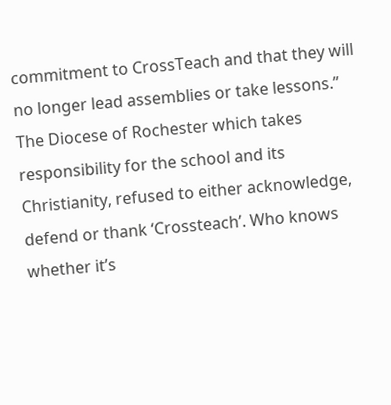commitment to CrossTeach and that they will no longer lead assemblies or take lessons.”
The Diocese of Rochester which takes responsibility for the school and its Christianity, refused to either acknowledge, defend or thank ‘Crossteach’. Who knows whether it’s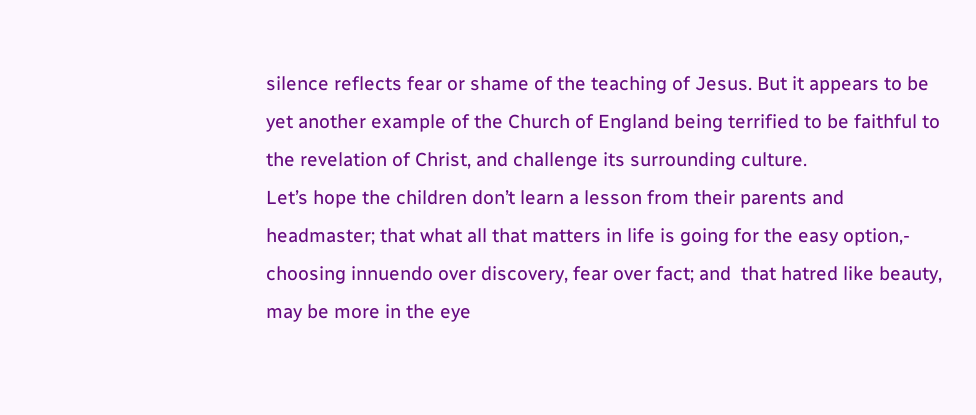silence reflects fear or shame of the teaching of Jesus. But it appears to be yet another example of the Church of England being terrified to be faithful to the revelation of Christ, and challenge its surrounding culture.
Let’s hope the children don’t learn a lesson from their parents and headmaster; that what all that matters in life is going for the easy option,- choosing innuendo over discovery, fear over fact; and  that hatred like beauty, may be more in the eye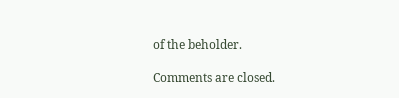of the beholder.

Comments are closed.